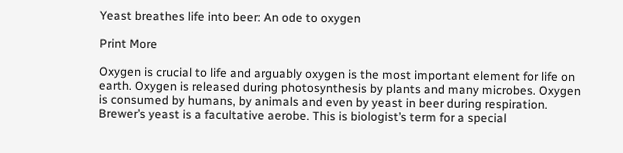Yeast breathes life into beer: An ode to oxygen

Print More

Oxygen is crucial to life and arguably oxygen is the most important element for life on earth. Oxygen is released during photosynthesis by plants and many microbes. Oxygen is consumed by humans, by animals and even by yeast in beer during respiration. Brewer’s yeast is a facultative aerobe. This is biologist’s term for a special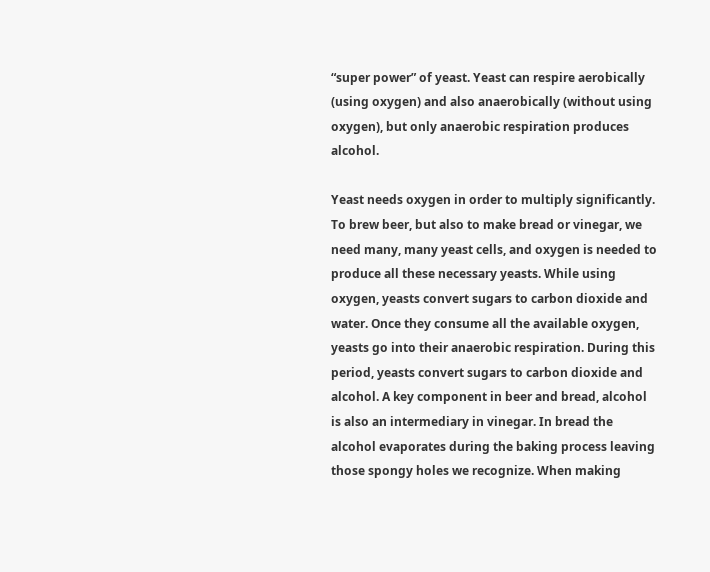“super power” of yeast. Yeast can respire aerobically (using oxygen) and also anaerobically (without using oxygen), but only anaerobic respiration produces alcohol.

Yeast needs oxygen in order to multiply significantly. To brew beer, but also to make bread or vinegar, we need many, many yeast cells, and oxygen is needed to produce all these necessary yeasts. While using oxygen, yeasts convert sugars to carbon dioxide and water. Once they consume all the available oxygen, yeasts go into their anaerobic respiration. During this period, yeasts convert sugars to carbon dioxide and alcohol. A key component in beer and bread, alcohol is also an intermediary in vinegar. In bread the alcohol evaporates during the baking process leaving those spongy holes we recognize. When making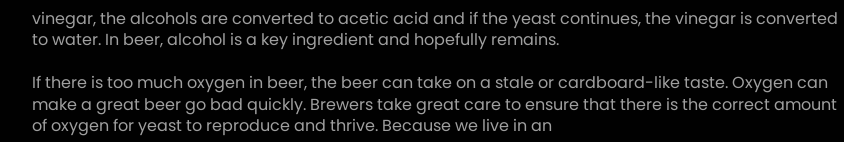vinegar, the alcohols are converted to acetic acid and if the yeast continues, the vinegar is converted to water. In beer, alcohol is a key ingredient and hopefully remains.

If there is too much oxygen in beer, the beer can take on a stale or cardboard-like taste. Oxygen can make a great beer go bad quickly. Brewers take great care to ensure that there is the correct amount of oxygen for yeast to reproduce and thrive. Because we live in an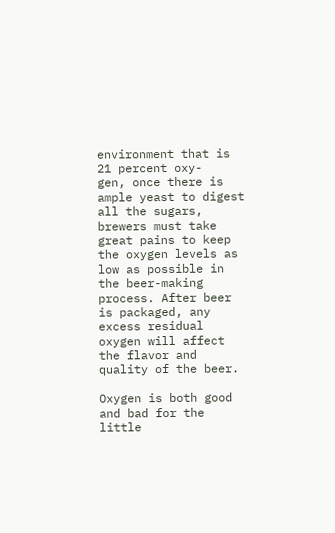environment that is 21 percent oxy-
gen, once there is ample yeast to digest all the sugars, brewers must take great pains to keep the oxygen levels as low as possible in the beer-making process. After beer is packaged, any excess residual oxygen will affect the flavor and quality of the beer.

Oxygen is both good and bad for the little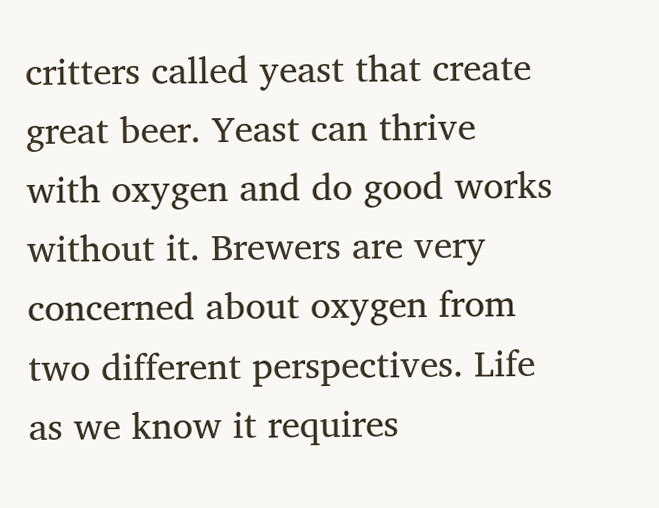critters called yeast that create great beer. Yeast can thrive with oxygen and do good works without it. Brewers are very concerned about oxygen from two different perspectives. Life as we know it requires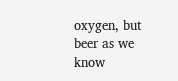oxygen, but beer as we know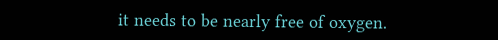it needs to be nearly free of oxygen.